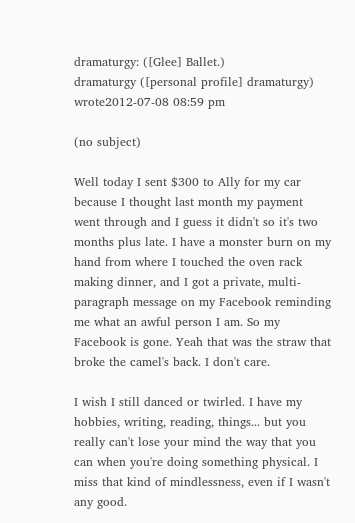dramaturgy: ([Glee] Ballet.)
dramaturgy ([personal profile] dramaturgy) wrote2012-07-08 08:59 pm

(no subject)

Well today I sent $300 to Ally for my car because I thought last month my payment went through and I guess it didn't so it's two months plus late. I have a monster burn on my hand from where I touched the oven rack making dinner, and I got a private, multi-paragraph message on my Facebook reminding me what an awful person I am. So my Facebook is gone. Yeah that was the straw that broke the camel's back. I don't care.

I wish I still danced or twirled. I have my hobbies, writing, reading, things... but you really can't lose your mind the way that you can when you're doing something physical. I miss that kind of mindlessness, even if I wasn't any good.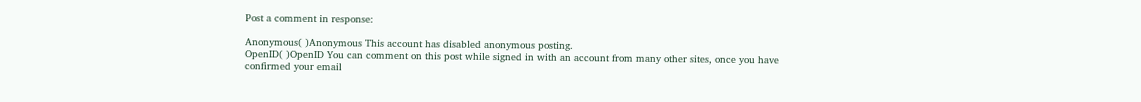Post a comment in response:

Anonymous( )Anonymous This account has disabled anonymous posting.
OpenID( )OpenID You can comment on this post while signed in with an account from many other sites, once you have confirmed your email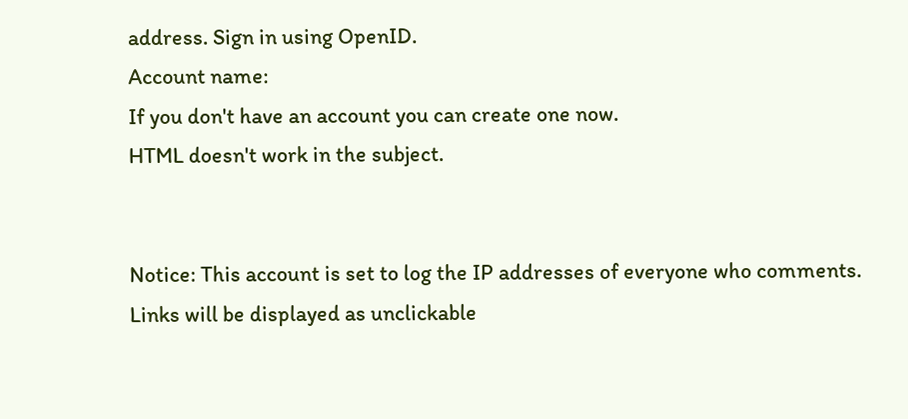address. Sign in using OpenID.
Account name:
If you don't have an account you can create one now.
HTML doesn't work in the subject.


Notice: This account is set to log the IP addresses of everyone who comments.
Links will be displayed as unclickable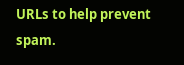URLs to help prevent spam.